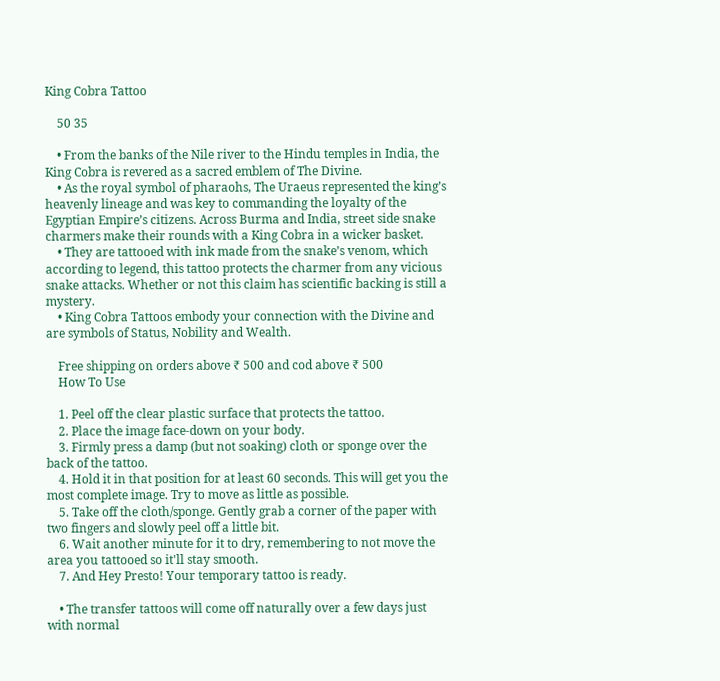King Cobra Tattoo

    50 35

    • From the banks of the Nile river to the Hindu temples in India, the King Cobra is revered as a sacred emblem of The Divine.
    • As the royal symbol of pharaohs, The Uraeus represented the king’s heavenly lineage and was key to commanding the loyalty of the Egyptian Empire’s citizens. Across Burma and India, street side snake charmers make their rounds with a King Cobra in a wicker basket.
    • They are tattooed with ink made from the snake’s venom, which according to legend, this tattoo protects the charmer from any vicious snake attacks. Whether or not this claim has scientific backing is still a mystery.
    • King Cobra Tattoos embody your connection with the Divine and are symbols of Status, Nobility and Wealth.

    Free shipping on orders above ₹ 500 and cod above ₹ 500
    How To Use

    1. Peel off the clear plastic surface that protects the tattoo.
    2. Place the image face-down on your body.
    3. Firmly press a damp (but not soaking) cloth or sponge over the back of the tattoo.
    4. Hold it in that position for at least 60 seconds. This will get you the most complete image. Try to move as little as possible.
    5. Take off the cloth/sponge. Gently grab a corner of the paper with two fingers and slowly peel off a little bit.
    6. Wait another minute for it to dry, remembering to not move the area you tattooed so it'll stay smooth.
    7. And Hey Presto! Your temporary tattoo is ready.

    • The transfer tattoos will come off naturally over a few days just with normal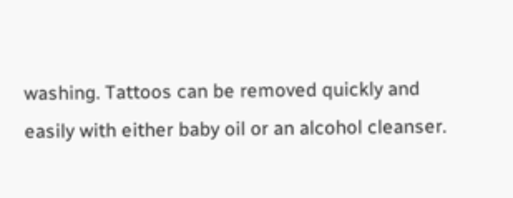washing. Tattoos can be removed quickly and easily with either baby oil or an alcohol cleanser.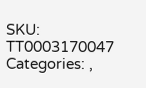SKU: TT0003170047 Categories: ,